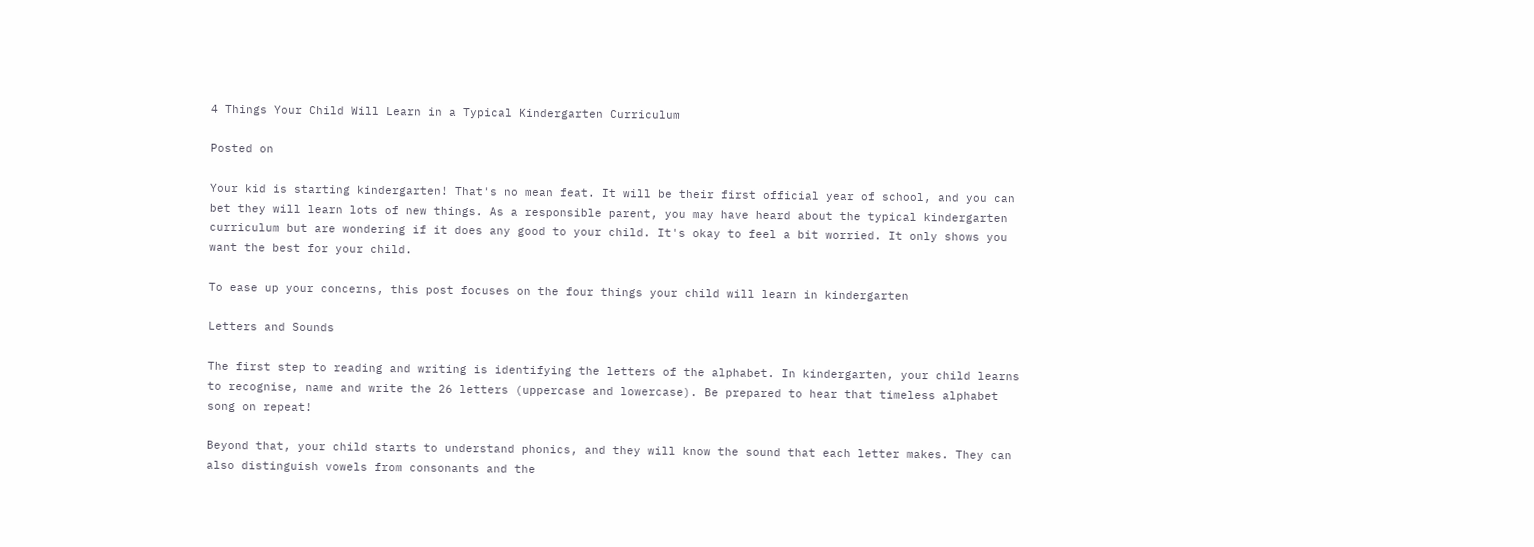4 Things Your Child Will Learn in a Typical Kindergarten Curriculum

Posted on

Your kid is starting kindergarten! That's no mean feat. It will be their first official year of school, and you can bet they will learn lots of new things. As a responsible parent, you may have heard about the typical kindergarten curriculum but are wondering if it does any good to your child. It's okay to feel a bit worried. It only shows you want the best for your child.

To ease up your concerns, this post focuses on the four things your child will learn in kindergarten

Letters and Sounds

The first step to reading and writing is identifying the letters of the alphabet. In kindergarten, your child learns to recognise, name and write the 26 letters (uppercase and lowercase). Be prepared to hear that timeless alphabet song on repeat!

Beyond that, your child starts to understand phonics, and they will know the sound that each letter makes. They can also distinguish vowels from consonants and the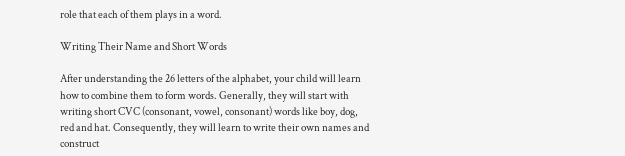role that each of them plays in a word.

Writing Their Name and Short Words

After understanding the 26 letters of the alphabet, your child will learn how to combine them to form words. Generally, they will start with writing short CVC (consonant, vowel, consonant) words like boy, dog, red and hat. Consequently, they will learn to write their own names and construct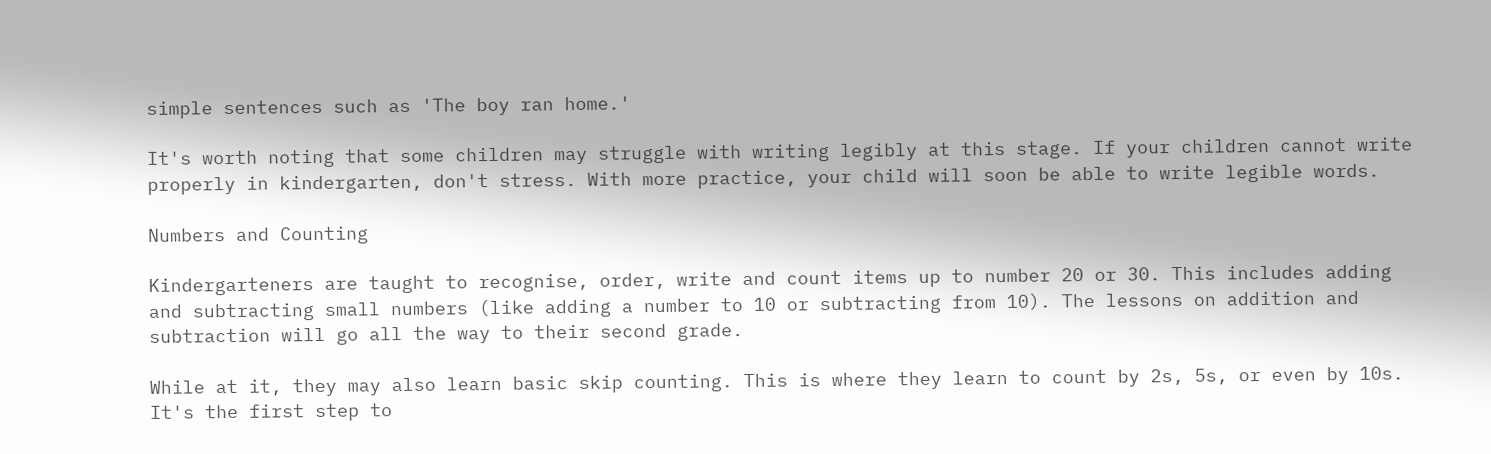simple sentences such as 'The boy ran home.'

It's worth noting that some children may struggle with writing legibly at this stage. If your children cannot write properly in kindergarten, don't stress. With more practice, your child will soon be able to write legible words.

Numbers and Counting

Kindergarteners are taught to recognise, order, write and count items up to number 20 or 30. This includes adding and subtracting small numbers (like adding a number to 10 or subtracting from 10). The lessons on addition and subtraction will go all the way to their second grade.

While at it, they may also learn basic skip counting. This is where they learn to count by 2s, 5s, or even by 10s. It's the first step to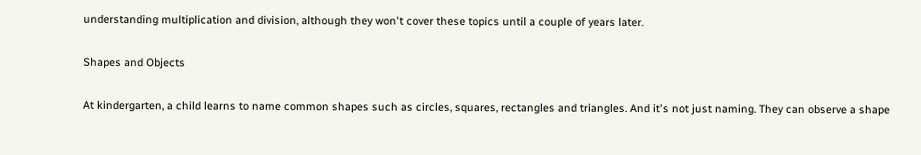understanding multiplication and division, although they won't cover these topics until a couple of years later.

Shapes and Objects

At kindergarten, a child learns to name common shapes such as circles, squares, rectangles and triangles. And it's not just naming. They can observe a shape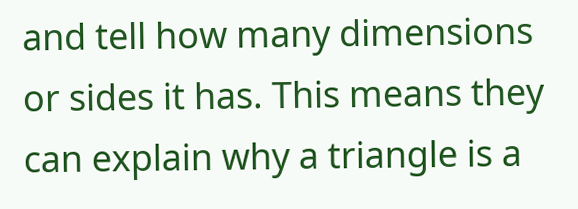and tell how many dimensions or sides it has. This means they can explain why a triangle is a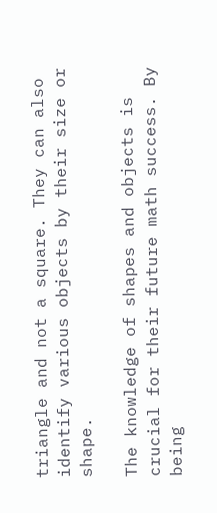triangle and not a square. They can also identify various objects by their size or shape.

The knowledge of shapes and objects is crucial for their future math success. By being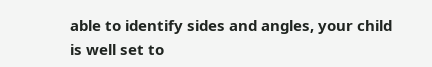able to identify sides and angles, your child is well set to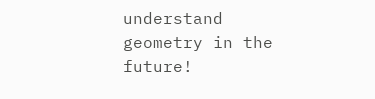understand geometry in the future!